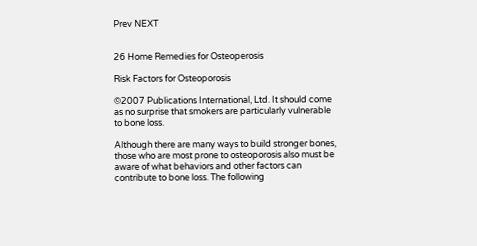Prev NEXT


26 Home Remedies for Osteoperosis

Risk Factors for Osteoporosis

©2007 Publications International, Ltd. It should come as no surprise that smokers are particularly vulnerable to bone loss.

Although there are many ways to build stronger bones, those who are most prone to osteoporosis also must be aware of what behaviors and other factors can contribute to bone loss. The following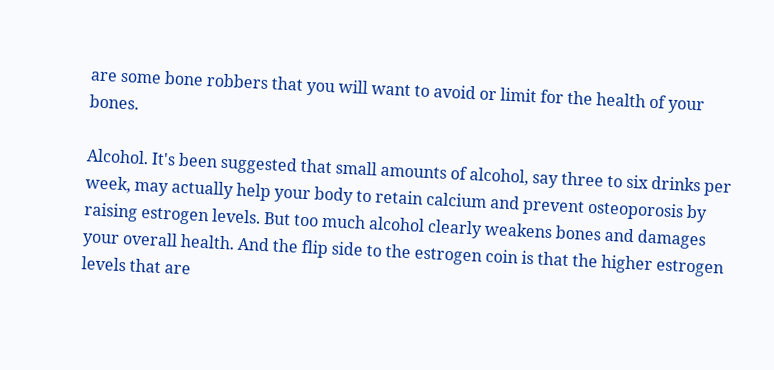are some bone robbers that you will want to avoid or limit for the health of your bones.

Alcohol. It's been suggested that small amounts of alcohol, say three to six drinks per week, may actually help your body to retain calcium and prevent osteoporosis by raising estrogen levels. But too much alcohol clearly weakens bones and damages your overall health. And the flip side to the estrogen coin is that the higher estrogen levels that are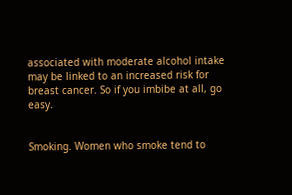associated with moderate alcohol intake may be linked to an increased risk for breast cancer. So if you imbibe at all, go easy.


Smoking. Women who smoke tend to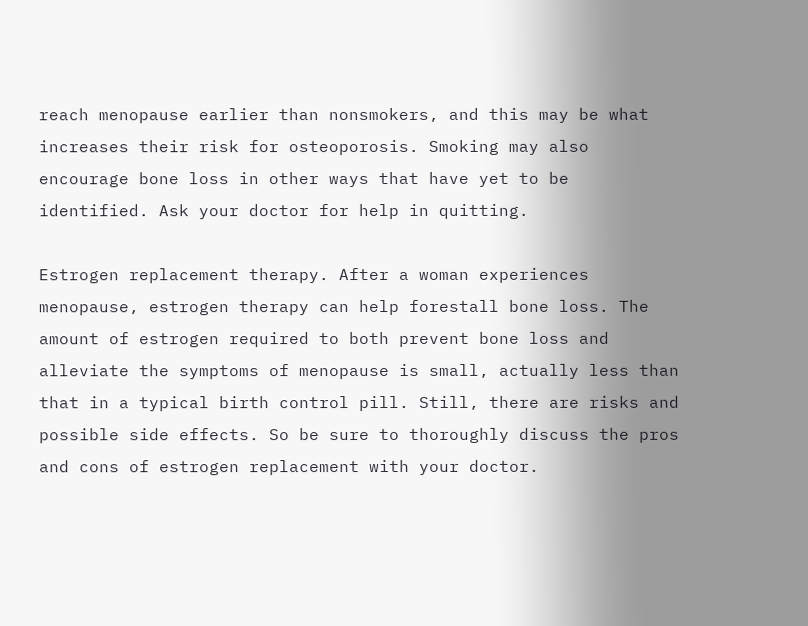reach menopause earlier than nonsmokers, and this may be what increases their risk for osteoporosis. Smoking may also encourage bone loss in other ways that have yet to be identified. Ask your doctor for help in quitting.

Estrogen replacement therapy. After a woman experiences menopause, estrogen therapy can help forestall bone loss. The amount of estrogen required to both prevent bone loss and alleviate the symptoms of menopause is small, actually less than that in a typical birth control pill. Still, there are risks and possible side effects. So be sure to thoroughly discuss the pros and cons of estrogen replacement with your doctor.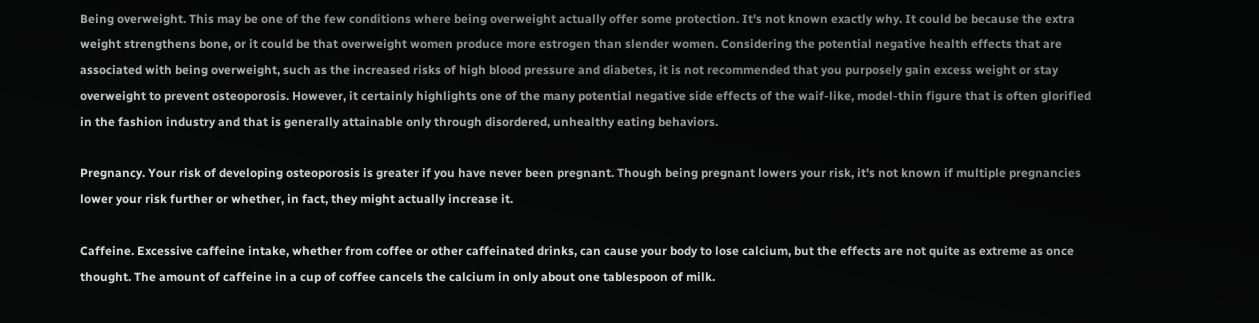Being overweight. This may be one of the few conditions where being overweight actually offer some protection. It's not known exactly why. It could be because the extra weight strengthens bone, or it could be that overweight women produce more estrogen than slender women. Considering the potential negative health effects that are associated with being overweight, such as the increased risks of high blood pressure and diabetes, it is not recommended that you purposely gain excess weight or stay overweight to prevent osteoporosis. However, it certainly highlights one of the many potential negative side effects of the waif-like, model-thin figure that is often glorified in the fashion industry and that is generally attainable only through disordered, unhealthy eating behaviors.

Pregnancy. Your risk of developing osteoporosis is greater if you have never been pregnant. Though being pregnant lowers your risk, it's not known if multiple pregnancies lower your risk further or whether, in fact, they might actually increase it.

Caffeine. Excessive caffeine intake, whether from coffee or other caffeinated drinks, can cause your body to lose calcium, but the effects are not quite as extreme as once thought. The amount of caffeine in a cup of coffee cancels the calcium in only about one tablespoon of milk.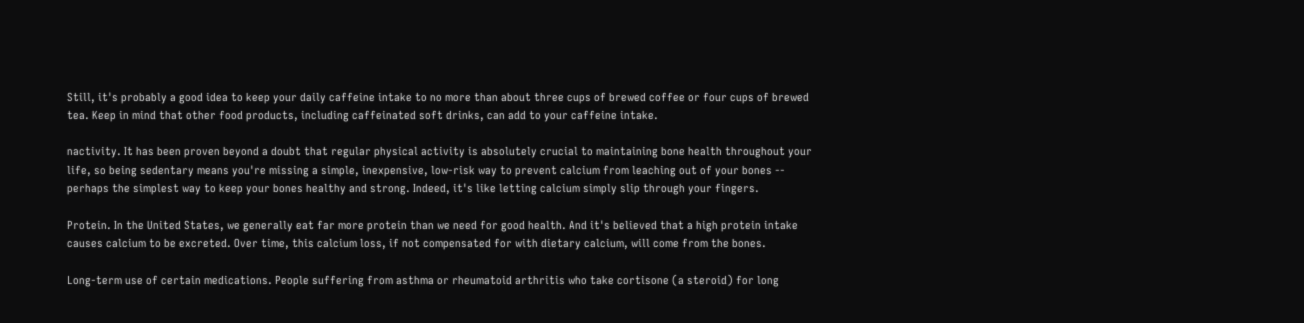Still, it's probably a good idea to keep your daily caffeine intake to no more than about three cups of brewed coffee or four cups of brewed tea. Keep in mind that other food products, including caffeinated soft drinks, can add to your caffeine intake.

nactivity. It has been proven beyond a doubt that regular physical activity is absolutely crucial to maintaining bone health throughout your life, so being sedentary means you're missing a simple, inexpensive, low-risk way to prevent calcium from leaching out of your bones -- perhaps the simplest way to keep your bones healthy and strong. Indeed, it's like letting calcium simply slip through your fingers.

Protein. In the United States, we generally eat far more protein than we need for good health. And it's believed that a high protein intake causes calcium to be excreted. Over time, this calcium loss, if not compensated for with dietary calcium, will come from the bones.

Long-term use of certain medications. People suffering from asthma or rheumatoid arthritis who take cortisone (a steroid) for long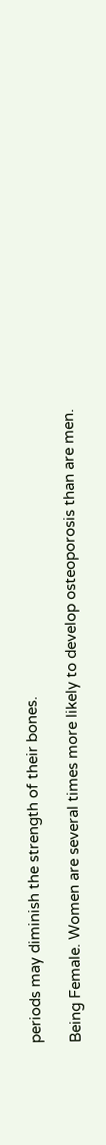periods may diminish the strength of their bones.

Being Female. Women are several times more likely to develop osteoporosis than are men.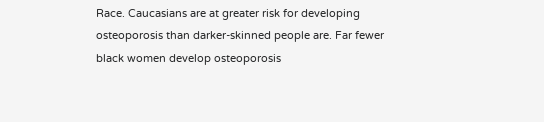Race. Caucasians are at greater risk for developing osteoporosis than darker-skinned people are. Far fewer black women develop osteoporosis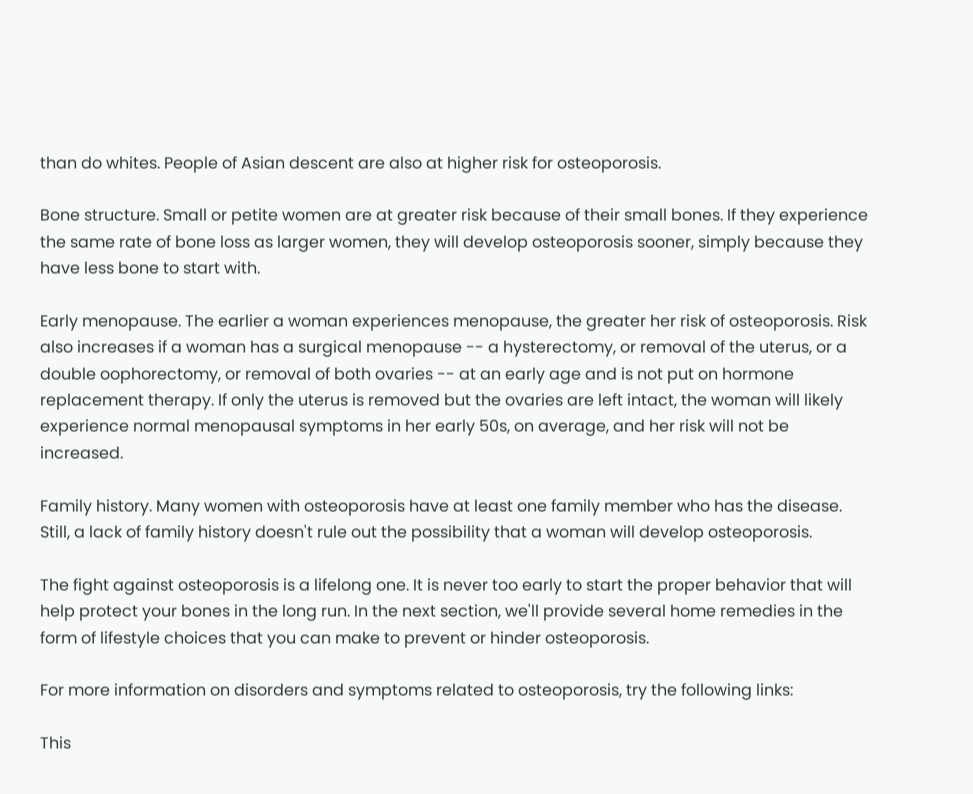than do whites. People of Asian descent are also at higher risk for osteoporosis.

Bone structure. Small or petite women are at greater risk because of their small bones. If they experience the same rate of bone loss as larger women, they will develop osteoporosis sooner, simply because they have less bone to start with.

Early menopause. The earlier a woman experiences menopause, the greater her risk of osteoporosis. Risk also increases if a woman has a surgical menopause -- a hysterectomy, or removal of the uterus, or a double oophorectomy, or removal of both ovaries -- at an early age and is not put on hormone replacement therapy. If only the uterus is removed but the ovaries are left intact, the woman will likely experience normal menopausal symptoms in her early 50s, on average, and her risk will not be increased.

Family history. Many women with osteoporosis have at least one family member who has the disease. Still, a lack of family history doesn't rule out the possibility that a woman will develop osteoporosis.

The fight against osteoporosis is a lifelong one. It is never too early to start the proper behavior that will help protect your bones in the long run. In the next section, we'll provide several home remedies in the form of lifestyle choices that you can make to prevent or hinder osteoporosis.

For more information on disorders and symptoms related to osteoporosis, try the following links:

This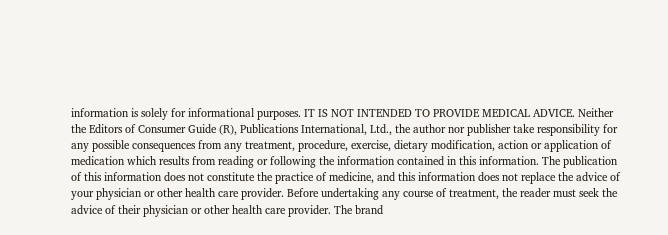information is solely for informational purposes. IT IS NOT INTENDED TO PROVIDE MEDICAL ADVICE. Neither the Editors of Consumer Guide (R), Publications International, Ltd., the author nor publisher take responsibility for any possible consequences from any treatment, procedure, exercise, dietary modification, action or application of medication which results from reading or following the information contained in this information. The publication of this information does not constitute the practice of medicine, and this information does not replace the advice of your physician or other health care provider. Before undertaking any course of treatment, the reader must seek the advice of their physician or other health care provider. The brand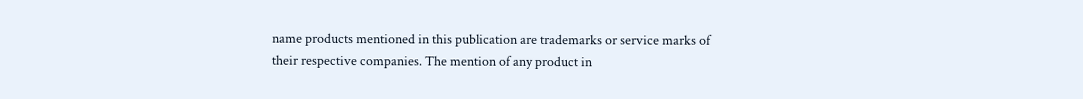name products mentioned in this publication are trademarks or service marks of their respective companies. The mention of any product in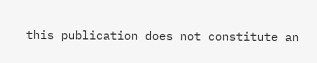this publication does not constitute an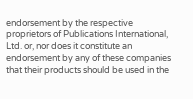endorsement by the respective proprietors of Publications International, Ltd. or, nor does it constitute an endorsement by any of these companies that their products should be used in the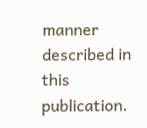manner described in this publication.